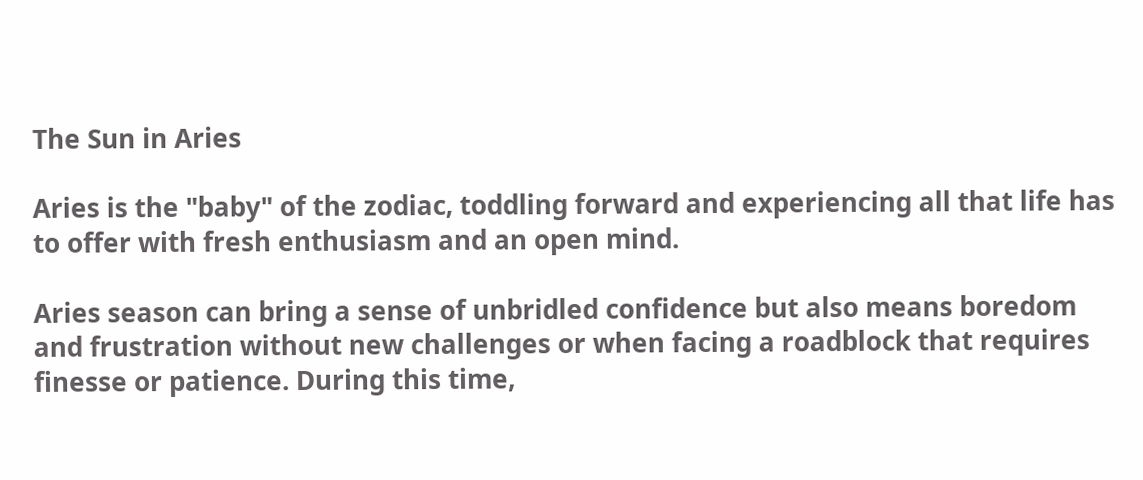The Sun in Aries

Aries is the "baby" of the zodiac, toddling forward and experiencing all that life has to offer with fresh enthusiasm and an open mind.

Aries season can bring a sense of unbridled confidence but also means boredom and frustration without new challenges or when facing a roadblock that requires finesse or patience. During this time,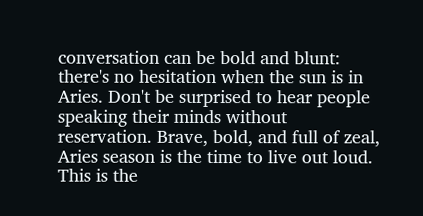conversation can be bold and blunt: there's no hesitation when the sun is in Aries. Don't be surprised to hear people speaking their minds without reservation. Brave, bold, and full of zeal, Aries season is the time to live out loud. This is the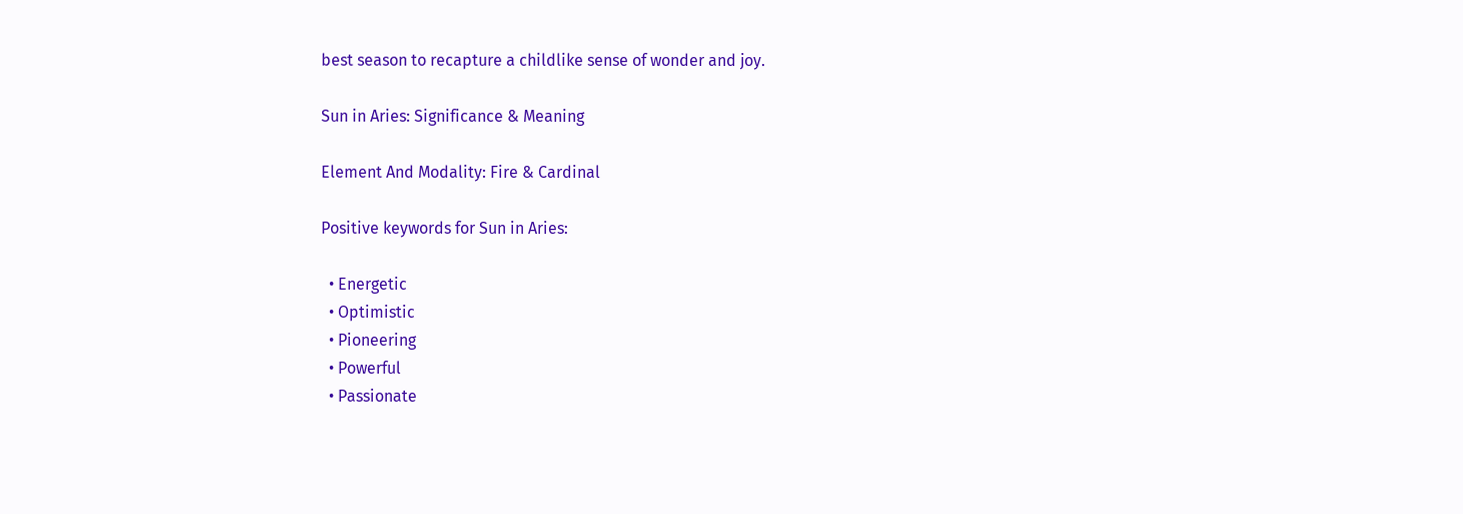best season to recapture a childlike sense of wonder and joy.

Sun in Aries: Significance & Meaning

Element And Modality: Fire & Cardinal

Positive keywords for Sun in Aries:

  • Energetic
  • Optimistic
  • Pioneering
  • Powerful
  • Passionate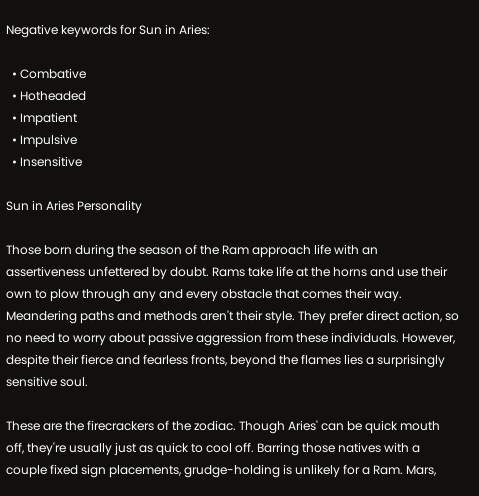Negative keywords for Sun in Aries:

  • Combative
  • Hotheaded
  • Impatient
  • Impulsive
  • Insensitive

Sun in Aries Personality

Those born during the season of the Ram approach life with an assertiveness unfettered by doubt. Rams take life at the horns and use their own to plow through any and every obstacle that comes their way. Meandering paths and methods aren't their style. They prefer direct action, so no need to worry about passive aggression from these individuals. However, despite their fierce and fearless fronts, beyond the flames lies a surprisingly sensitive soul.

These are the firecrackers of the zodiac. Though Aries' can be quick mouth off, they're usually just as quick to cool off. Barring those natives with a couple fixed sign placements, grudge-holding is unlikely for a Ram. Mars,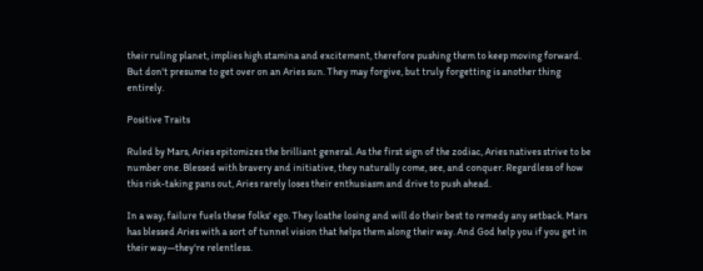their ruling planet, implies high stamina and excitement, therefore pushing them to keep moving forward. But don't presume to get over on an Aries sun. They may forgive, but truly forgetting is another thing entirely.

Positive Traits

Ruled by Mars, Aries epitomizes the brilliant general. As the first sign of the zodiac, Aries natives strive to be number one. Blessed with bravery and initiative, they naturally come, see, and conquer. Regardless of how this risk-taking pans out, Aries rarely loses their enthusiasm and drive to push ahead.

In a way, failure fuels these folks' ego. They loathe losing and will do their best to remedy any setback. Mars has blessed Aries with a sort of tunnel vision that helps them along their way. And God help you if you get in their way—they're relentless.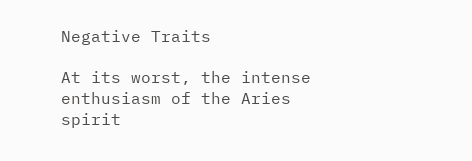Negative Traits

At its worst, the intense enthusiasm of the Aries spirit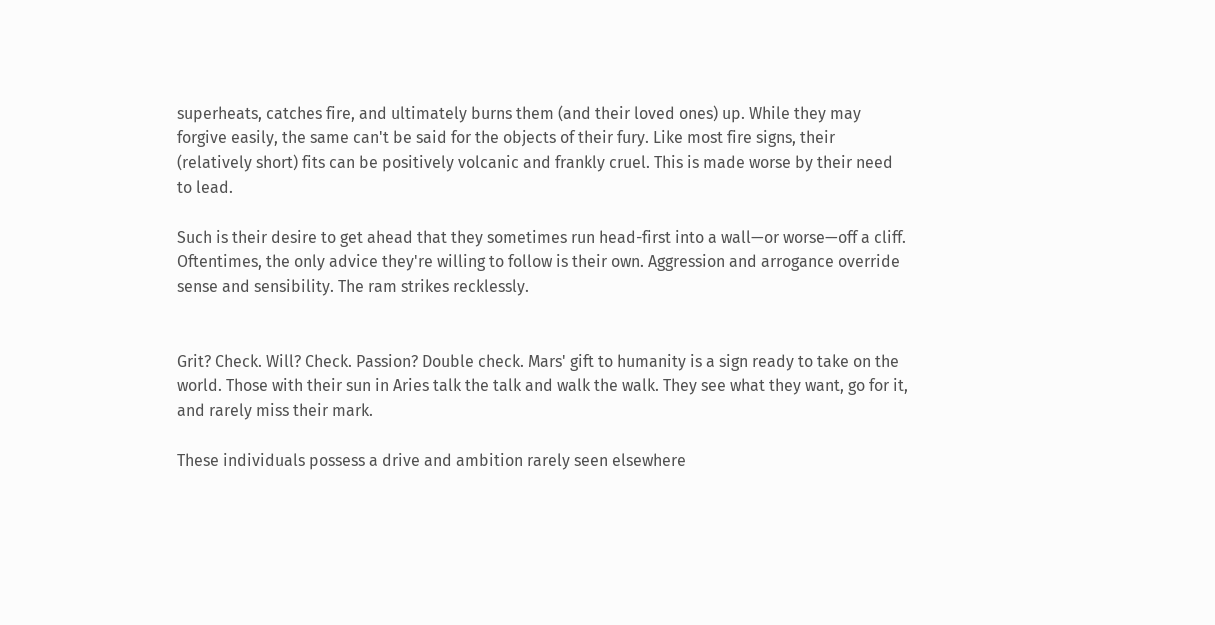superheats, catches fire, and ultimately burns them (and their loved ones) up. While they may forgive easily, the same can't be said for the objects of their fury. Like most fire signs, their (relatively short) fits can be positively volcanic and frankly cruel. This is made worse by their need to lead.

Such is their desire to get ahead that they sometimes run head-first into a wall—or worse—off a cliff. Oftentimes, the only advice they're willing to follow is their own. Aggression and arrogance override sense and sensibility. The ram strikes recklessly.


Grit? Check. Will? Check. Passion? Double check. Mars' gift to humanity is a sign ready to take on the world. Those with their sun in Aries talk the talk and walk the walk. They see what they want, go for it, and rarely miss their mark.

These individuals possess a drive and ambition rarely seen elsewhere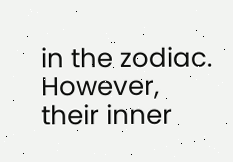in the zodiac. However, their inner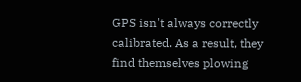GPS isn't always correctly calibrated. As a result, they find themselves plowing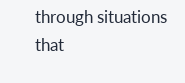through situations that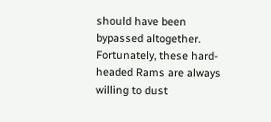should have been bypassed altogether. Fortunately, these hard-headed Rams are always willing to dust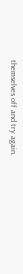themselves off and try again.